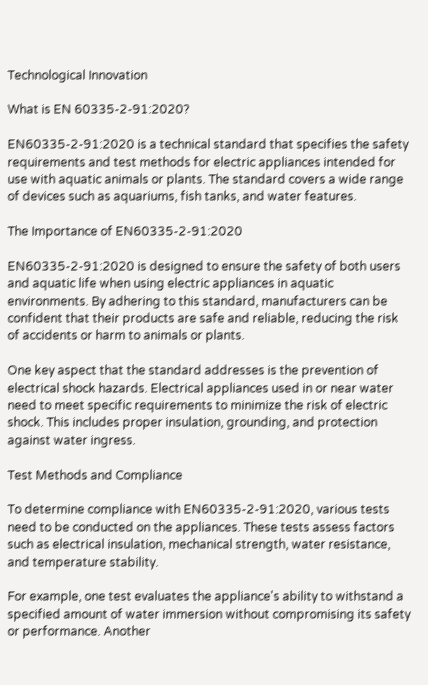Technological Innovation

What is EN 60335-2-91:2020?

EN60335-2-91:2020 is a technical standard that specifies the safety requirements and test methods for electric appliances intended for use with aquatic animals or plants. The standard covers a wide range of devices such as aquariums, fish tanks, and water features.

The Importance of EN60335-2-91:2020

EN60335-2-91:2020 is designed to ensure the safety of both users and aquatic life when using electric appliances in aquatic environments. By adhering to this standard, manufacturers can be confident that their products are safe and reliable, reducing the risk of accidents or harm to animals or plants.

One key aspect that the standard addresses is the prevention of electrical shock hazards. Electrical appliances used in or near water need to meet specific requirements to minimize the risk of electric shock. This includes proper insulation, grounding, and protection against water ingress.

Test Methods and Compliance

To determine compliance with EN60335-2-91:2020, various tests need to be conducted on the appliances. These tests assess factors such as electrical insulation, mechanical strength, water resistance, and temperature stability.

For example, one test evaluates the appliance's ability to withstand a specified amount of water immersion without compromising its safety or performance. Another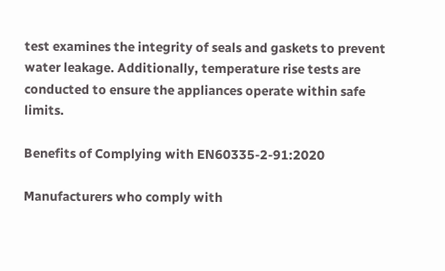test examines the integrity of seals and gaskets to prevent water leakage. Additionally, temperature rise tests are conducted to ensure the appliances operate within safe limits.

Benefits of Complying with EN60335-2-91:2020

Manufacturers who comply with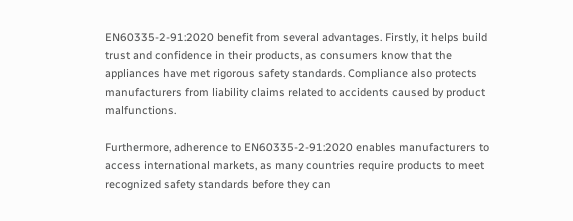EN60335-2-91:2020 benefit from several advantages. Firstly, it helps build trust and confidence in their products, as consumers know that the appliances have met rigorous safety standards. Compliance also protects manufacturers from liability claims related to accidents caused by product malfunctions.

Furthermore, adherence to EN60335-2-91:2020 enables manufacturers to access international markets, as many countries require products to meet recognized safety standards before they can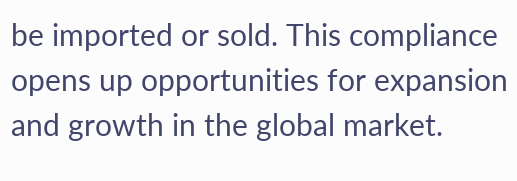be imported or sold. This compliance opens up opportunities for expansion and growth in the global market.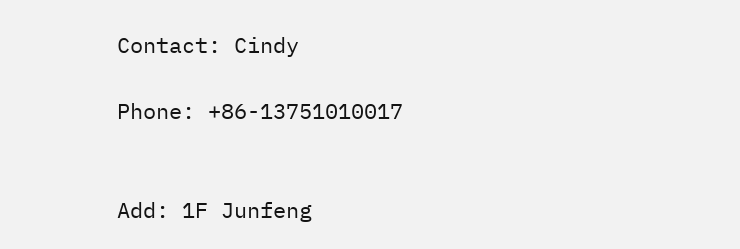Contact: Cindy

Phone: +86-13751010017


Add: 1F Junfeng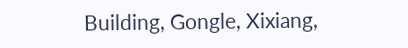Building, Gongle, Xixiang,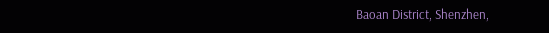Baoan District, Shenzhen,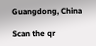Guangdong, China

Scan the qr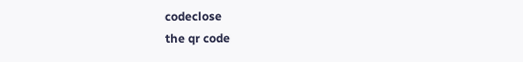codeclose
the qr code